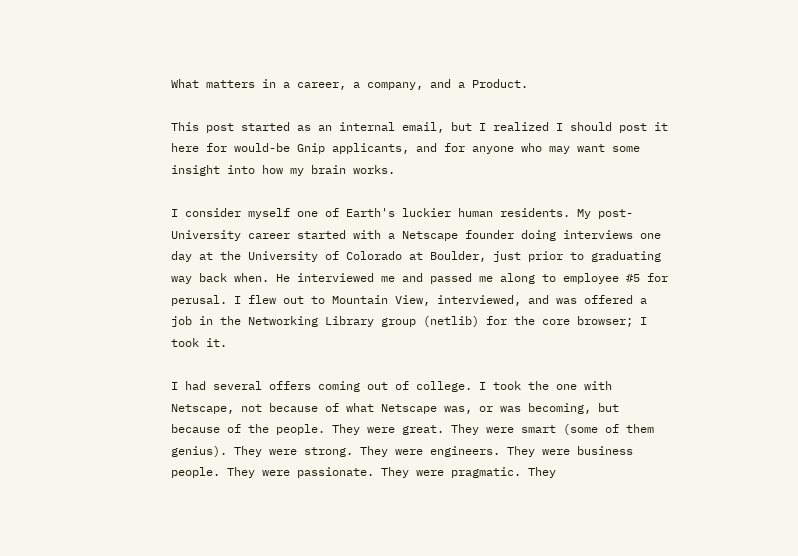What matters in a career, a company, and a Product.

This post started as an internal email, but I realized I should post it here for would-be Gnip applicants, and for anyone who may want some insight into how my brain works.

I consider myself one of Earth's luckier human residents. My post-University career started with a Netscape founder doing interviews one day at the University of Colorado at Boulder, just prior to graduating way back when. He interviewed me and passed me along to employee #5 for perusal. I flew out to Mountain View, interviewed, and was offered a job in the Networking Library group (netlib) for the core browser; I took it.

I had several offers coming out of college. I took the one with Netscape, not because of what Netscape was, or was becoming, but because of the people. They were great. They were smart (some of them genius). They were strong. They were engineers. They were business people. They were passionate. They were pragmatic. They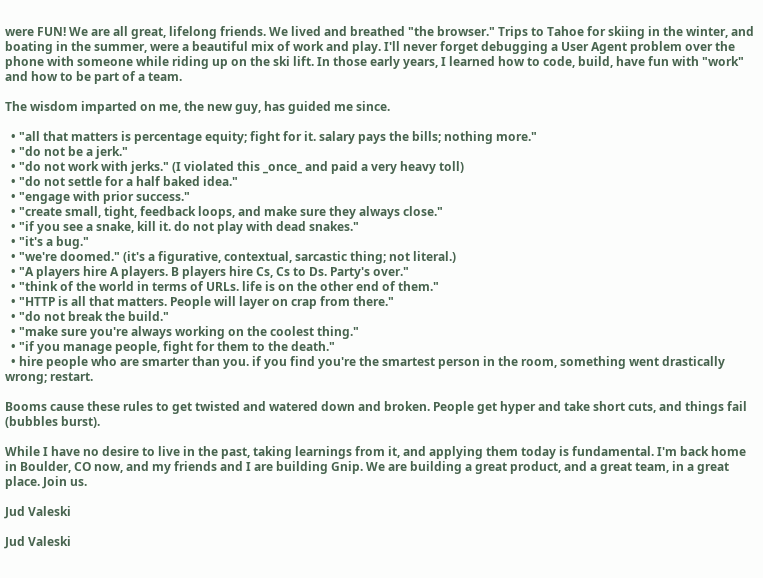were FUN! We are all great, lifelong friends. We lived and breathed "the browser." Trips to Tahoe for skiing in the winter, and boating in the summer, were a beautiful mix of work and play. I'll never forget debugging a User Agent problem over the phone with someone while riding up on the ski lift. In those early years, I learned how to code, build, have fun with "work" and how to be part of a team.

The wisdom imparted on me, the new guy, has guided me since.

  • "all that matters is percentage equity; fight for it. salary pays the bills; nothing more."
  • "do not be a jerk."
  • "do not work with jerks." (I violated this _once_ and paid a very heavy toll)
  • "do not settle for a half baked idea."
  • "engage with prior success."
  • "create small, tight, feedback loops, and make sure they always close."
  • "if you see a snake, kill it. do not play with dead snakes."
  • "it's a bug."
  • "we're doomed." (it's a figurative, contextual, sarcastic thing; not literal.)
  • "A players hire A players. B players hire Cs, Cs to Ds. Party's over."
  • "think of the world in terms of URLs. life is on the other end of them."
  • "HTTP is all that matters. People will layer on crap from there."
  • "do not break the build."
  • "make sure you're always working on the coolest thing."
  • "if you manage people, fight for them to the death."
  • hire people who are smarter than you. if you find you're the smartest person in the room, something went drastically wrong; restart.

Booms cause these rules to get twisted and watered down and broken. People get hyper and take short cuts, and things fail (bubbles burst).

While I have no desire to live in the past, taking learnings from it, and applying them today is fundamental. I'm back home in Boulder, CO now, and my friends and I are building Gnip. We are building a great product, and a great team, in a great place. Join us.

Jud Valeski

Jud Valeski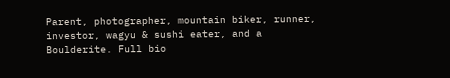Parent, photographer, mountain biker, runner, investor, wagyu & sushi eater, and a Boulderite. Full bio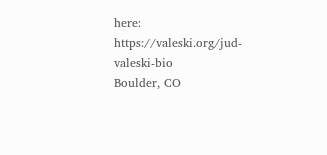here: https://valeski.org/jud-valeski-bio
Boulder, CO